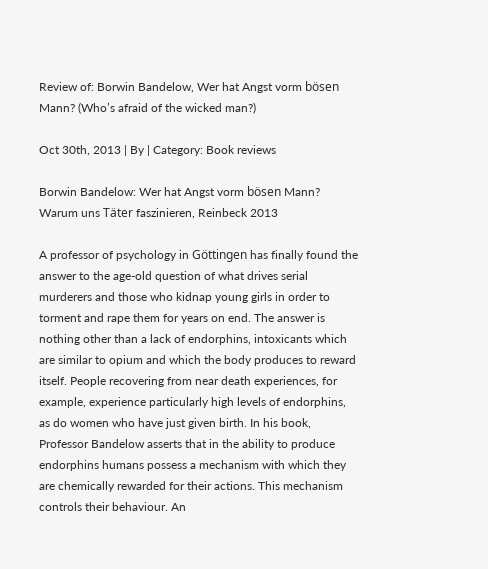Review of: Borwin Bandelow, Wer hat Angst vorm bösen Mann? (Who’s afraid of the wicked man?)

Oct 30th, 2013 | By | Category: Book reviews

Borwin Bandelow: Wer hat Angst vorm bösen Mann? Warum uns Täter faszinieren, Reinbeck 2013

A professor of psychology in Göttingen has finally found the answer to the age-old question of what drives serial murderers and those who kidnap young girls in order to torment and rape them for years on end. The answer is nothing other than a lack of endorphins, intoxicants which are similar to opium and which the body produces to reward itself. People recovering from near death experiences, for example, experience particularly high levels of endorphins, as do women who have just given birth. In his book, Professor Bandelow asserts that in the ability to produce endorphins humans possess a mechanism with which they are chemically rewarded for their actions. This mechanism controls their behaviour. An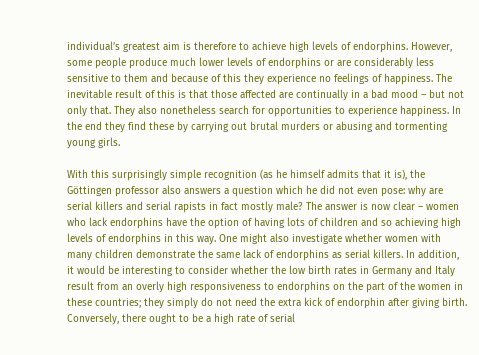individual’s greatest aim is therefore to achieve high levels of endorphins. However, some people produce much lower levels of endorphins or are considerably less sensitive to them and because of this they experience no feelings of happiness. The inevitable result of this is that those affected are continually in a bad mood – but not only that. They also nonetheless search for opportunities to experience happiness. In the end they find these by carrying out brutal murders or abusing and tormenting young girls.

With this surprisingly simple recognition (as he himself admits that it is), the Göttingen professor also answers a question which he did not even pose: why are serial killers and serial rapists in fact mostly male? The answer is now clear – women who lack endorphins have the option of having lots of children and so achieving high levels of endorphins in this way. One might also investigate whether women with many children demonstrate the same lack of endorphins as serial killers. In addition, it would be interesting to consider whether the low birth rates in Germany and Italy result from an overly high responsiveness to endorphins on the part of the women in these countries; they simply do not need the extra kick of endorphin after giving birth. Conversely, there ought to be a high rate of serial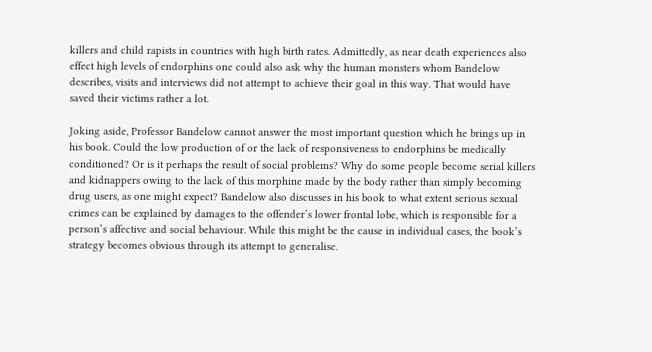killers and child rapists in countries with high birth rates. Admittedly, as near death experiences also effect high levels of endorphins one could also ask why the human monsters whom Bandelow describes, visits and interviews did not attempt to achieve their goal in this way. That would have saved their victims rather a lot.

Joking aside, Professor Bandelow cannot answer the most important question which he brings up in his book. Could the low production of or the lack of responsiveness to endorphins be medically conditioned? Or is it perhaps the result of social problems? Why do some people become serial killers and kidnappers owing to the lack of this morphine made by the body rather than simply becoming drug users, as one might expect? Bandelow also discusses in his book to what extent serious sexual crimes can be explained by damages to the offender’s lower frontal lobe, which is responsible for a person’s affective and social behaviour. While this might be the cause in individual cases, the book’s strategy becomes obvious through its attempt to generalise.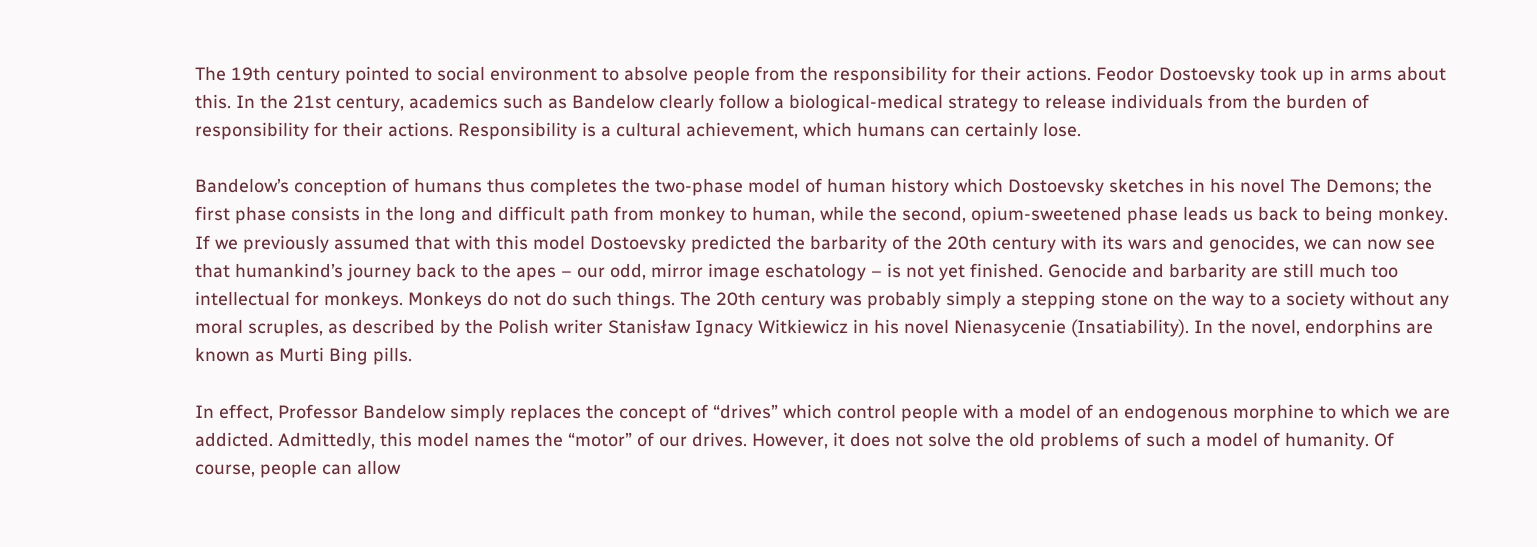The 19th century pointed to social environment to absolve people from the responsibility for their actions. Feodor Dostoevsky took up in arms about this. In the 21st century, academics such as Bandelow clearly follow a biological-medical strategy to release individuals from the burden of responsibility for their actions. Responsibility is a cultural achievement, which humans can certainly lose.

Bandelow’s conception of humans thus completes the two-phase model of human history which Dostoevsky sketches in his novel The Demons; the first phase consists in the long and difficult path from monkey to human, while the second, opium-sweetened phase leads us back to being monkey. If we previously assumed that with this model Dostoevsky predicted the barbarity of the 20th century with its wars and genocides, we can now see that humankind’s journey back to the apes – our odd, mirror image eschatology – is not yet finished. Genocide and barbarity are still much too intellectual for monkeys. Monkeys do not do such things. The 20th century was probably simply a stepping stone on the way to a society without any moral scruples, as described by the Polish writer Stanisław Ignacy Witkiewicz in his novel Nienasycenie (Insatiability). In the novel, endorphins are known as Murti Bing pills.

In effect, Professor Bandelow simply replaces the concept of “drives” which control people with a model of an endogenous morphine to which we are addicted. Admittedly, this model names the “motor” of our drives. However, it does not solve the old problems of such a model of humanity. Of course, people can allow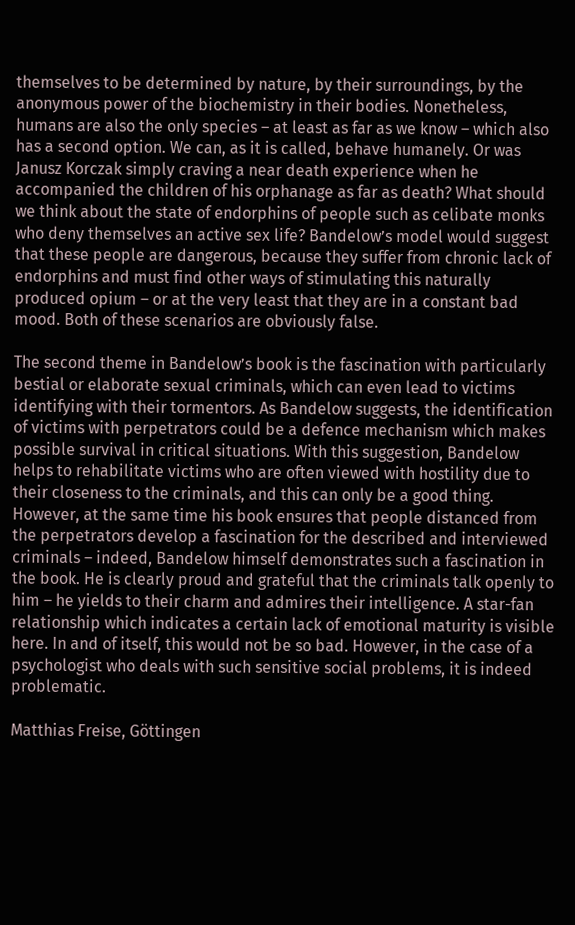themselves to be determined by nature, by their surroundings, by the anonymous power of the biochemistry in their bodies. Nonetheless, humans are also the only species – at least as far as we know – which also has a second option. We can, as it is called, behave humanely. Or was Janusz Korczak simply craving a near death experience when he accompanied the children of his orphanage as far as death? What should we think about the state of endorphins of people such as celibate monks who deny themselves an active sex life? Bandelow’s model would suggest that these people are dangerous, because they suffer from chronic lack of endorphins and must find other ways of stimulating this naturally produced opium – or at the very least that they are in a constant bad mood. Both of these scenarios are obviously false.

The second theme in Bandelow’s book is the fascination with particularly bestial or elaborate sexual criminals, which can even lead to victims identifying with their tormentors. As Bandelow suggests, the identification of victims with perpetrators could be a defence mechanism which makes possible survival in critical situations. With this suggestion, Bandelow helps to rehabilitate victims who are often viewed with hostility due to their closeness to the criminals, and this can only be a good thing. However, at the same time his book ensures that people distanced from the perpetrators develop a fascination for the described and interviewed criminals – indeed, Bandelow himself demonstrates such a fascination in the book. He is clearly proud and grateful that the criminals talk openly to him – he yields to their charm and admires their intelligence. A star-fan relationship which indicates a certain lack of emotional maturity is visible here. In and of itself, this would not be so bad. However, in the case of a psychologist who deals with such sensitive social problems, it is indeed problematic.

Matthias Freise, Göttingen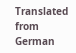Translated from German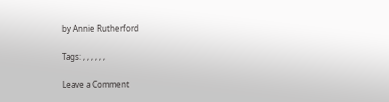by Annie Rutherford

Tags: , , , , , ,

Leave a Comment